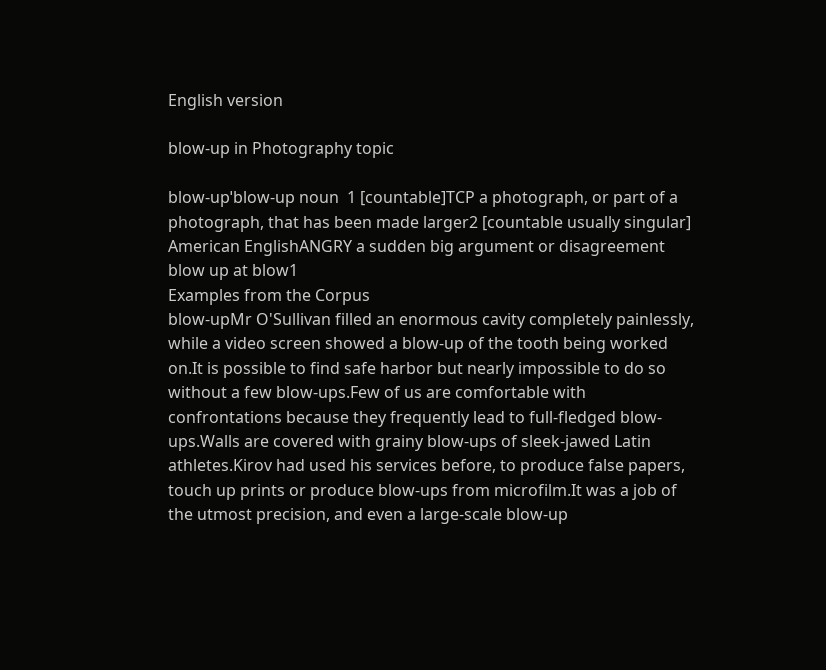English version

blow-up in Photography topic

blow-upˈblow-up noun  1 [countable]TCP a photograph, or part of a photograph, that has been made larger2 [countable usually singular] American EnglishANGRY a sudden big argument or disagreement blow up at blow1
Examples from the Corpus
blow-upMr O'Sullivan filled an enormous cavity completely painlessly, while a video screen showed a blow-up of the tooth being worked on.It is possible to find safe harbor but nearly impossible to do so without a few blow-ups.Few of us are comfortable with confrontations because they frequently lead to full-fledged blow-ups.Walls are covered with grainy blow-ups of sleek-jawed Latin athletes.Kirov had used his services before, to produce false papers, touch up prints or produce blow-ups from microfilm.It was a job of the utmost precision, and even a large-scale blow-up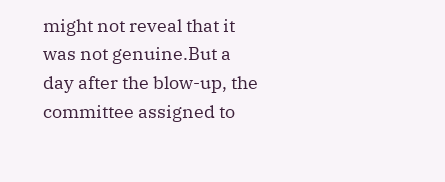might not reveal that it was not genuine.But a day after the blow-up, the committee assigned to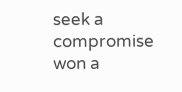seek a compromise won a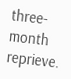three-month reprieve.